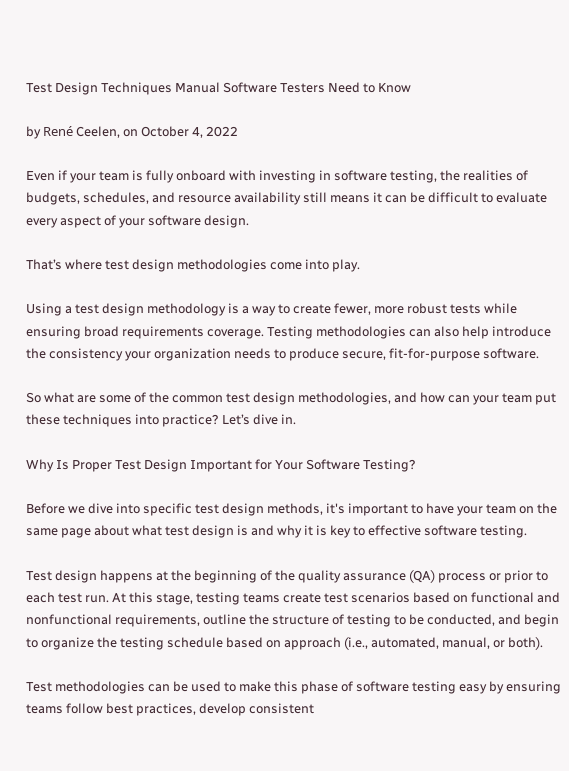Test Design Techniques Manual Software Testers Need to Know

by René Ceelen, on October 4, 2022

Even if your team is fully onboard with investing in software testing, the realities of budgets, schedules, and resource availability still means it can be difficult to evaluate every aspect of your software design.

That’s where test design methodologies come into play.

Using a test design methodology is a way to create fewer, more robust tests while ensuring broad requirements coverage. Testing methodologies can also help introduce the consistency your organization needs to produce secure, fit-for-purpose software.

So what are some of the common test design methodologies, and how can your team put these techniques into practice? Let’s dive in.

Why Is Proper Test Design Important for Your Software Testing?

Before we dive into specific test design methods, it's important to have your team on the same page about what test design is and why it is key to effective software testing.

Test design happens at the beginning of the quality assurance (QA) process or prior to each test run. At this stage, testing teams create test scenarios based on functional and nonfunctional requirements, outline the structure of testing to be conducted, and begin to organize the testing schedule based on approach (i.e., automated, manual, or both).

Test methodologies can be used to make this phase of software testing easy by ensuring teams follow best practices, develop consistent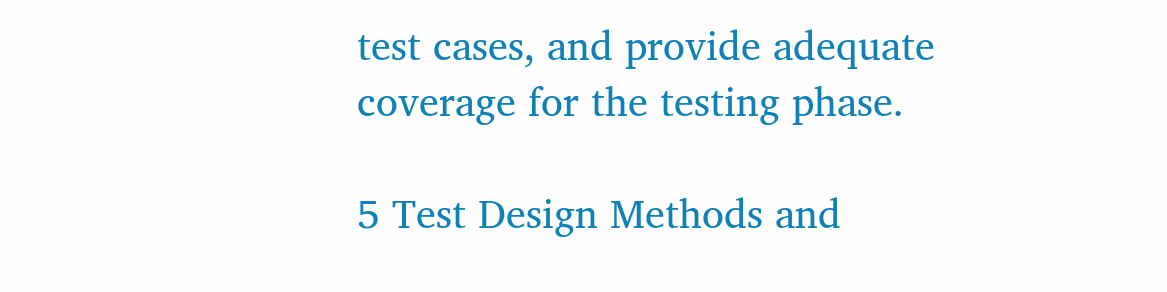test cases, and provide adequate coverage for the testing phase.

5 Test Design Methods and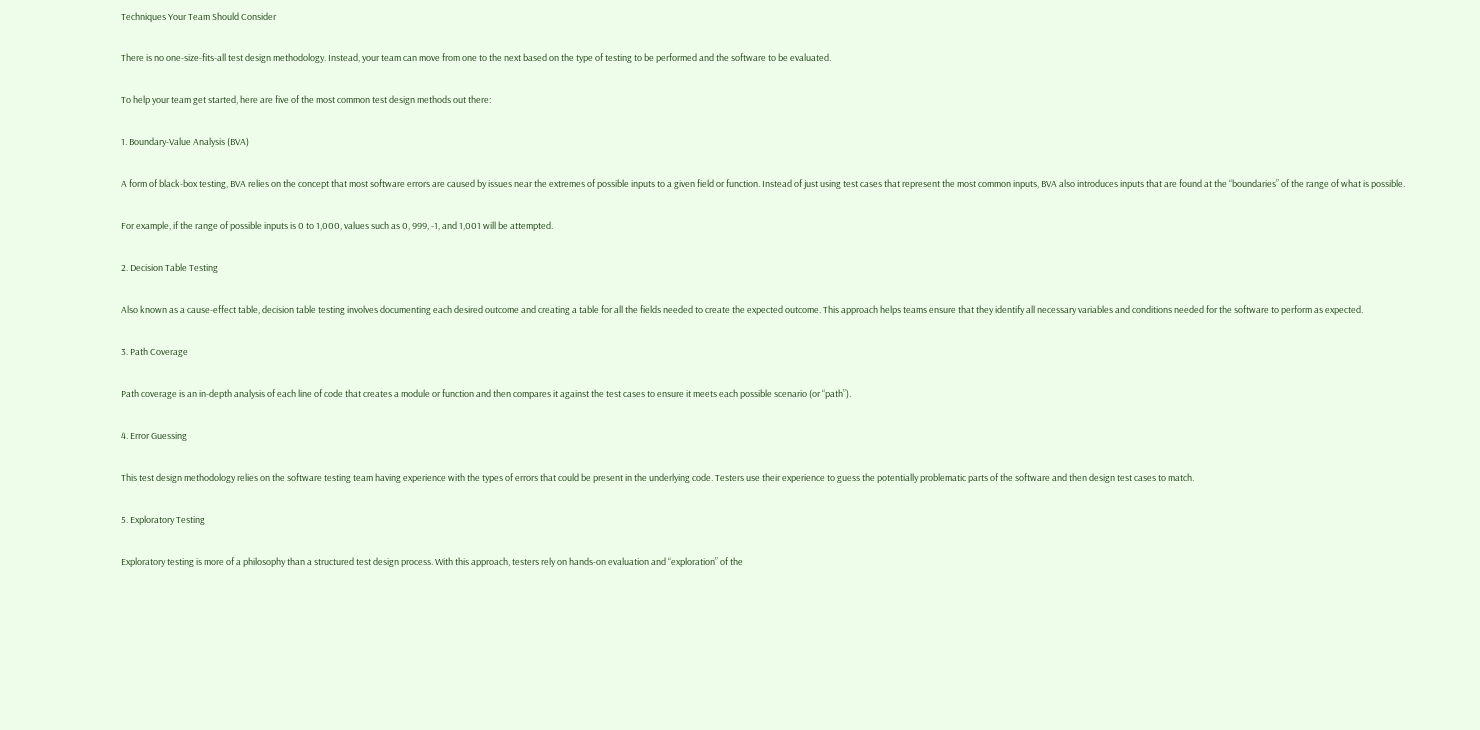Techniques Your Team Should Consider

There is no one-size-fits-all test design methodology. Instead, your team can move from one to the next based on the type of testing to be performed and the software to be evaluated.

To help your team get started, here are five of the most common test design methods out there:

1. Boundary-Value Analysis (BVA)

A form of black-box testing, BVA relies on the concept that most software errors are caused by issues near the extremes of possible inputs to a given field or function. Instead of just using test cases that represent the most common inputs, BVA also introduces inputs that are found at the “boundaries” of the range of what is possible.

For example, if the range of possible inputs is 0 to 1,000, values such as 0, 999, -1, and 1,001 will be attempted.

2. Decision Table Testing

Also known as a cause-effect table, decision table testing involves documenting each desired outcome and creating a table for all the fields needed to create the expected outcome. This approach helps teams ensure that they identify all necessary variables and conditions needed for the software to perform as expected.

3. Path Coverage

Path coverage is an in-depth analysis of each line of code that creates a module or function and then compares it against the test cases to ensure it meets each possible scenario (or “path”).

4. Error Guessing

This test design methodology relies on the software testing team having experience with the types of errors that could be present in the underlying code. Testers use their experience to guess the potentially problematic parts of the software and then design test cases to match.

5. Exploratory Testing

Exploratory testing is more of a philosophy than a structured test design process. With this approach, testers rely on hands-on evaluation and “exploration” of the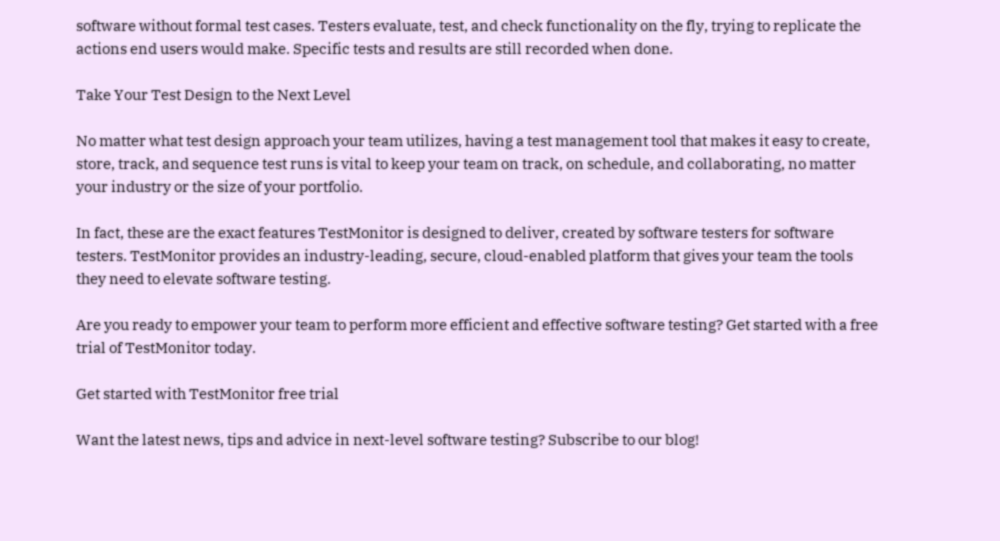software without formal test cases. Testers evaluate, test, and check functionality on the fly, trying to replicate the actions end users would make. Specific tests and results are still recorded when done.

Take Your Test Design to the Next Level

No matter what test design approach your team utilizes, having a test management tool that makes it easy to create, store, track, and sequence test runs is vital to keep your team on track, on schedule, and collaborating, no matter your industry or the size of your portfolio.

In fact, these are the exact features TestMonitor is designed to deliver, created by software testers for software testers. TestMonitor provides an industry-leading, secure, cloud-enabled platform that gives your team the tools they need to elevate software testing.

Are you ready to empower your team to perform more efficient and effective software testing? Get started with a free trial of TestMonitor today.

Get started with TestMonitor free trial

Want the latest news, tips and advice in next-level software testing? Subscribe to our blog!